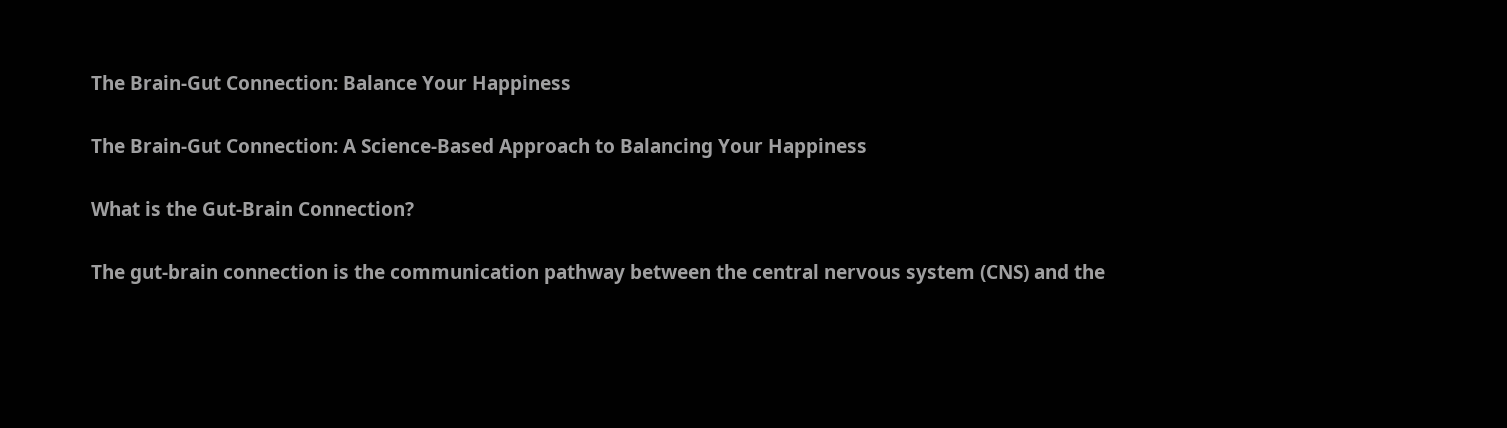The Brain-Gut Connection: Balance Your Happiness

The Brain-Gut Connection: A Science-Based Approach to Balancing Your Happiness

What is the Gut-Brain Connection?

The gut-brain connection is the communication pathway between the central nervous system (CNS) and the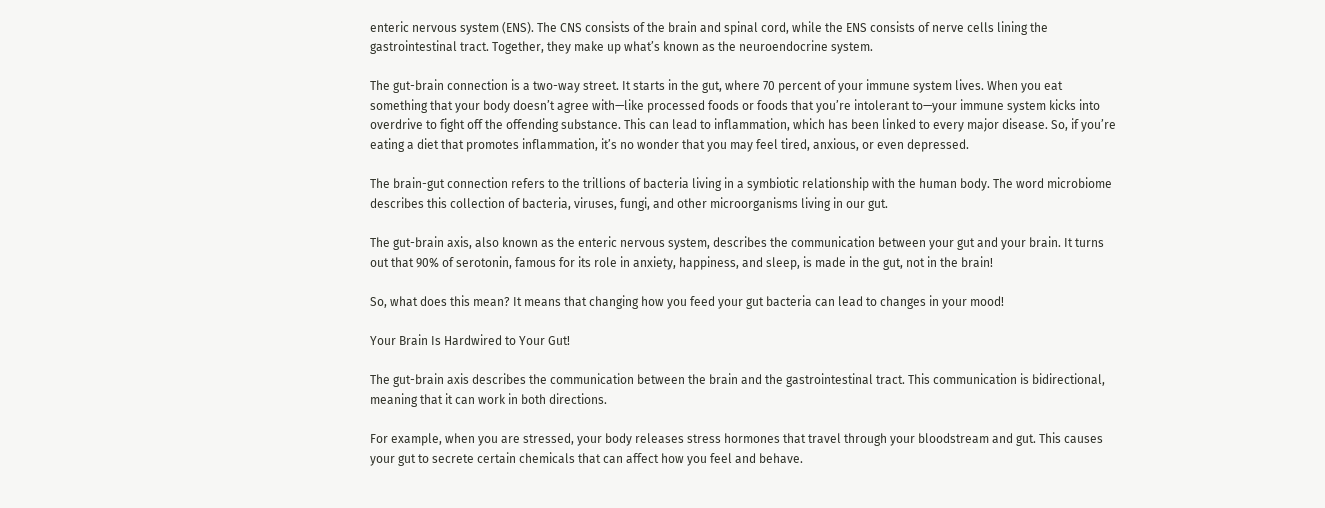enteric nervous system (ENS). The CNS consists of the brain and spinal cord, while the ENS consists of nerve cells lining the gastrointestinal tract. Together, they make up what’s known as the neuroendocrine system.

The gut-brain connection is a two-way street. It starts in the gut, where 70 percent of your immune system lives. When you eat something that your body doesn’t agree with—like processed foods or foods that you’re intolerant to—your immune system kicks into overdrive to fight off the offending substance. This can lead to inflammation, which has been linked to every major disease. So, if you’re eating a diet that promotes inflammation, it’s no wonder that you may feel tired, anxious, or even depressed.

The brain-gut connection refers to the trillions of bacteria living in a symbiotic relationship with the human body. The word microbiome describes this collection of bacteria, viruses, fungi, and other microorganisms living in our gut.

The gut-brain axis, also known as the enteric nervous system, describes the communication between your gut and your brain. It turns out that 90% of serotonin, famous for its role in anxiety, happiness, and sleep, is made in the gut, not in the brain!

So, what does this mean? It means that changing how you feed your gut bacteria can lead to changes in your mood!

Your Brain Is Hardwired to Your Gut!

The gut-brain axis describes the communication between the brain and the gastrointestinal tract. This communication is bidirectional, meaning that it can work in both directions.

For example, when you are stressed, your body releases stress hormones that travel through your bloodstream and gut. This causes your gut to secrete certain chemicals that can affect how you feel and behave.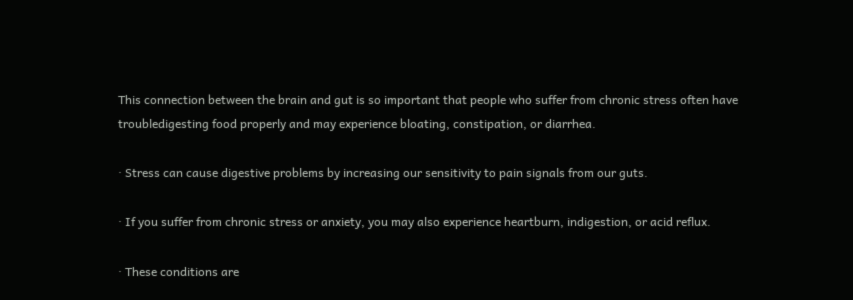This connection between the brain and gut is so important that people who suffer from chronic stress often have troubledigesting food properly and may experience bloating, constipation, or diarrhea.

· Stress can cause digestive problems by increasing our sensitivity to pain signals from our guts.

· If you suffer from chronic stress or anxiety, you may also experience heartburn, indigestion, or acid reflux.

· These conditions are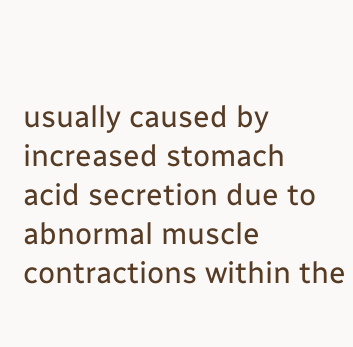usually caused by increased stomach acid secretion due to abnormal muscle contractions within the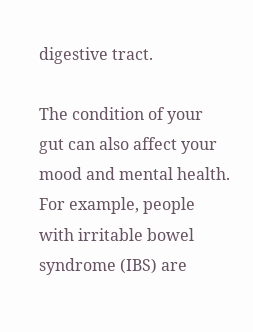digestive tract.

The condition of your gut can also affect your mood and mental health. For example, people with irritable bowel syndrome (IBS) are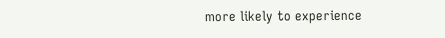more likely to experience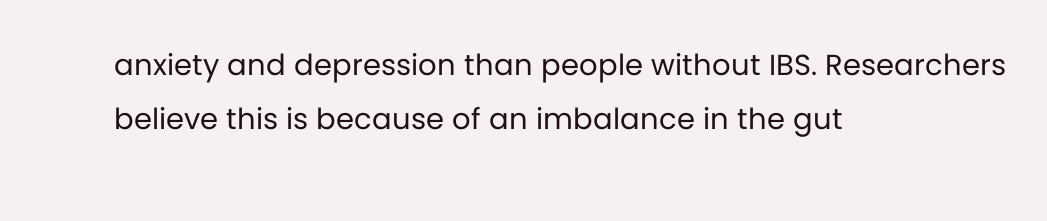anxiety and depression than people without IBS. Researchers believe this is because of an imbalance in the gut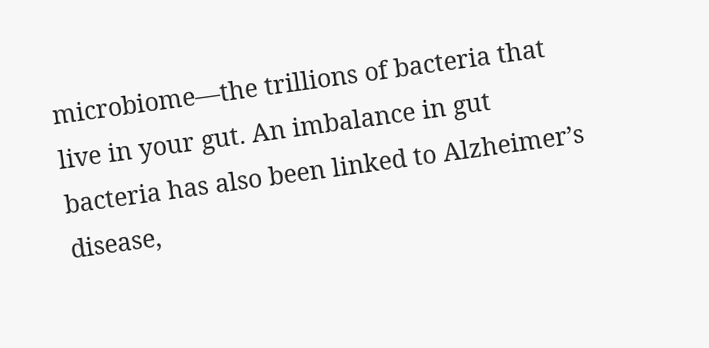microbiome—the trillions of bacteria that live in your gut. An imbalance in gut bacteria has also been linked to Alzheimer’s disease,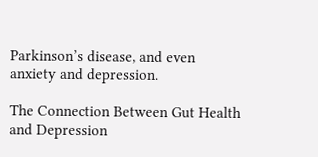Parkinson’s disease, and even anxiety and depression.

The Connection Between Gut Health and Depression